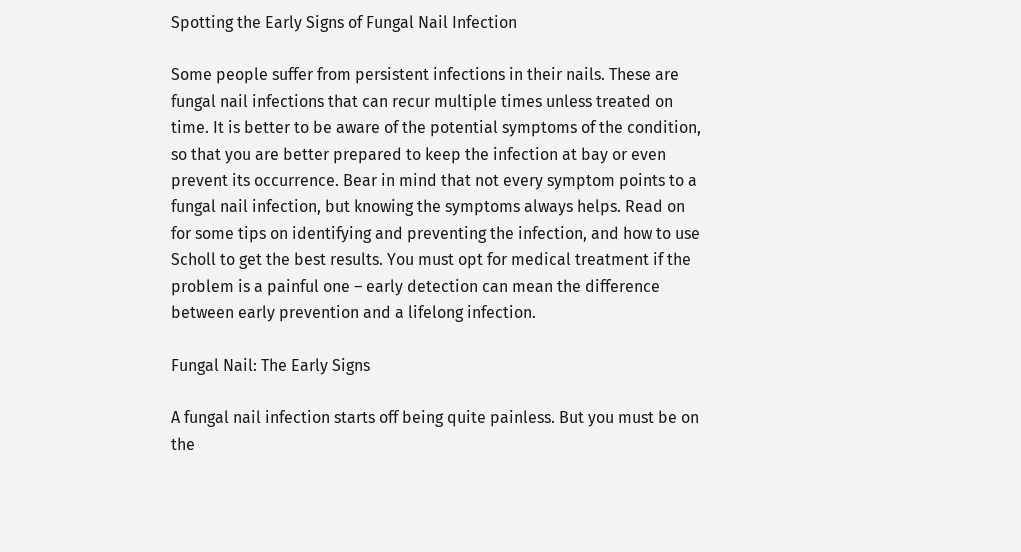Spotting the Early Signs of Fungal Nail Infection

Some people suffer from persistent infections in their nails. These are fungal nail infections that can recur multiple times unless treated on time. It is better to be aware of the potential symptoms of the condition, so that you are better prepared to keep the infection at bay or even prevent its occurrence. Bear in mind that not every symptom points to a fungal nail infection, but knowing the symptoms always helps. Read on for some tips on identifying and preventing the infection, and how to use Scholl to get the best results. You must opt for medical treatment if the problem is a painful one – early detection can mean the difference between early prevention and a lifelong infection.

Fungal Nail: The Early Signs

A fungal nail infection starts off being quite painless. But you must be on the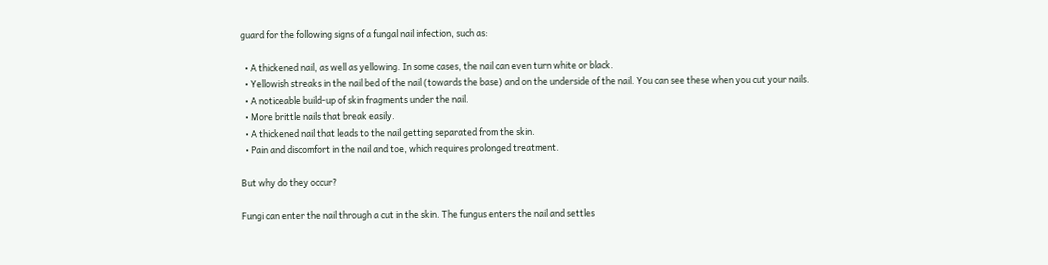guard for the following signs of a fungal nail infection, such as:

  • A thickened nail, as well as yellowing. In some cases, the nail can even turn white or black.
  • Yellowish streaks in the nail bed of the nail (towards the base) and on the underside of the nail. You can see these when you cut your nails.
  • A noticeable build-up of skin fragments under the nail.
  • More brittle nails that break easily.
  • A thickened nail that leads to the nail getting separated from the skin.
  • Pain and discomfort in the nail and toe, which requires prolonged treatment.

But why do they occur?

Fungi can enter the nail through a cut in the skin. The fungus enters the nail and settles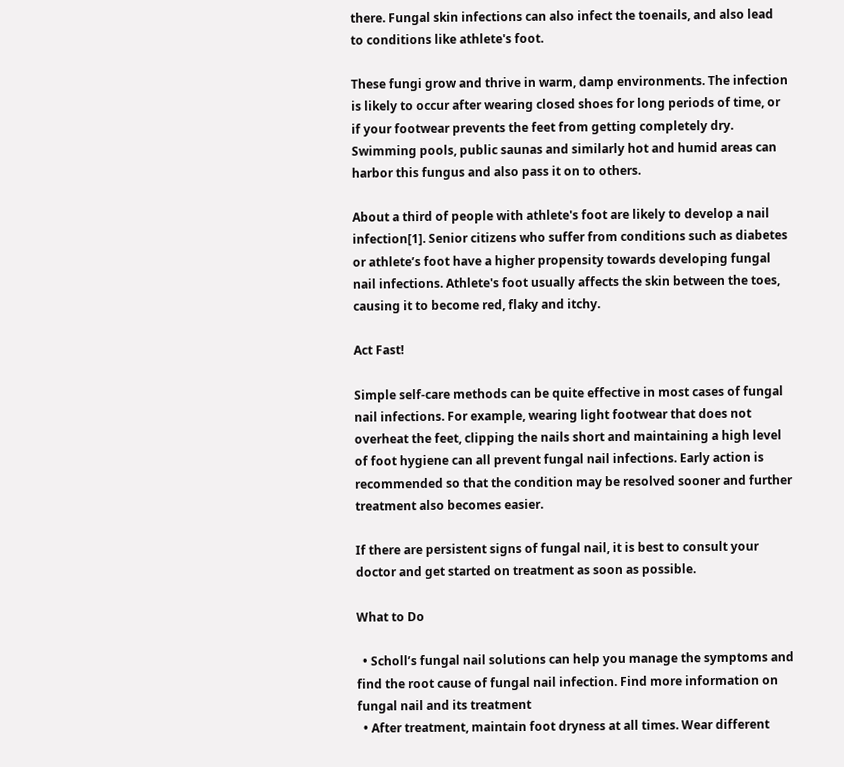there. Fungal skin infections can also infect the toenails, and also lead to conditions like athlete's foot.

These fungi grow and thrive in warm, damp environments. The infection is likely to occur after wearing closed shoes for long periods of time, or if your footwear prevents the feet from getting completely dry. Swimming pools, public saunas and similarly hot and humid areas can harbor this fungus and also pass it on to others.

About a third of people with athlete's foot are likely to develop a nail infection[1]. Senior citizens who suffer from conditions such as diabetes or athlete’s foot have a higher propensity towards developing fungal nail infections. Athlete's foot usually affects the skin between the toes, causing it to become red, flaky and itchy.

Act Fast!

Simple self-care methods can be quite effective in most cases of fungal nail infections. For example, wearing light footwear that does not overheat the feet, clipping the nails short and maintaining a high level of foot hygiene can all prevent fungal nail infections. Early action is recommended so that the condition may be resolved sooner and further treatment also becomes easier.

If there are persistent signs of fungal nail, it is best to consult your doctor and get started on treatment as soon as possible.

What to Do

  • Scholl’s fungal nail solutions can help you manage the symptoms and find the root cause of fungal nail infection. Find more information on fungal nail and its treatment
  • After treatment, maintain foot dryness at all times. Wear different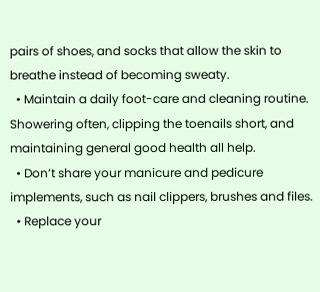pairs of shoes, and socks that allow the skin to breathe instead of becoming sweaty.
  • Maintain a daily foot-care and cleaning routine. Showering often, clipping the toenails short, and maintaining general good health all help.
  • Don’t share your manicure and pedicure implements, such as nail clippers, brushes and files.
  • Replace your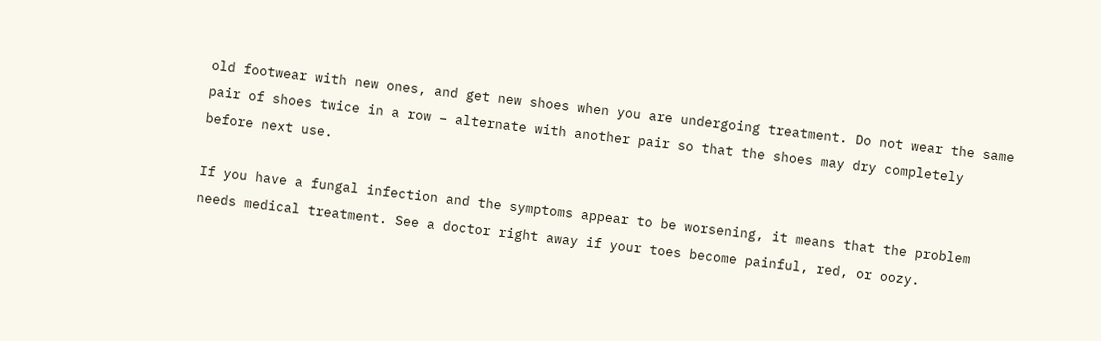old footwear with new ones, and get new shoes when you are undergoing treatment. Do not wear the same pair of shoes twice in a row – alternate with another pair so that the shoes may dry completely before next use.

If you have a fungal infection and the symptoms appear to be worsening, it means that the problem needs medical treatment. See a doctor right away if your toes become painful, red, or oozy.